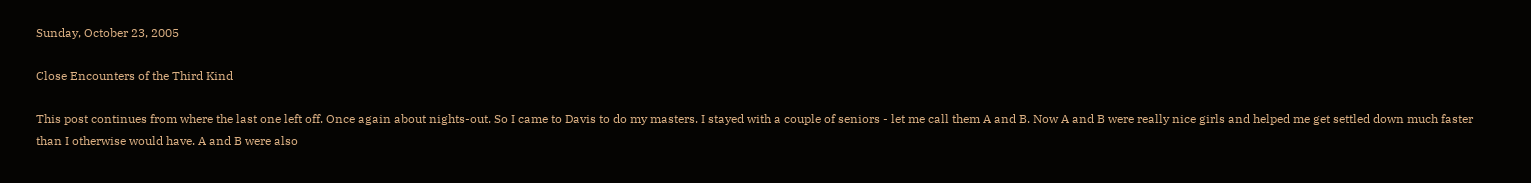Sunday, October 23, 2005

Close Encounters of the Third Kind

This post continues from where the last one left off. Once again about nights-out. So I came to Davis to do my masters. I stayed with a couple of seniors - let me call them A and B. Now A and B were really nice girls and helped me get settled down much faster than I otherwise would have. A and B were also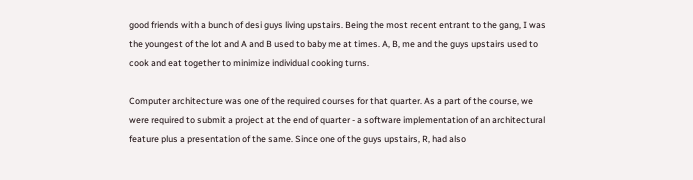good friends with a bunch of desi guys living upstairs. Being the most recent entrant to the gang, I was the youngest of the lot and A and B used to baby me at times. A, B, me and the guys upstairs used to cook and eat together to minimize individual cooking turns.

Computer architecture was one of the required courses for that quarter. As a part of the course, we were required to submit a project at the end of quarter - a software implementation of an architectural feature plus a presentation of the same. Since one of the guys upstairs, R, had also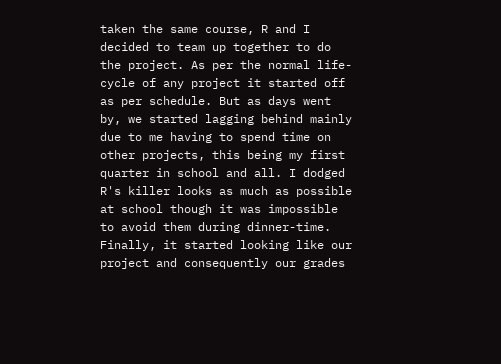taken the same course, R and I decided to team up together to do the project. As per the normal life-cycle of any project it started off as per schedule. But as days went by, we started lagging behind mainly due to me having to spend time on other projects, this being my first quarter in school and all. I dodged R's killer looks as much as possible at school though it was impossible to avoid them during dinner-time. Finally, it started looking like our project and consequently our grades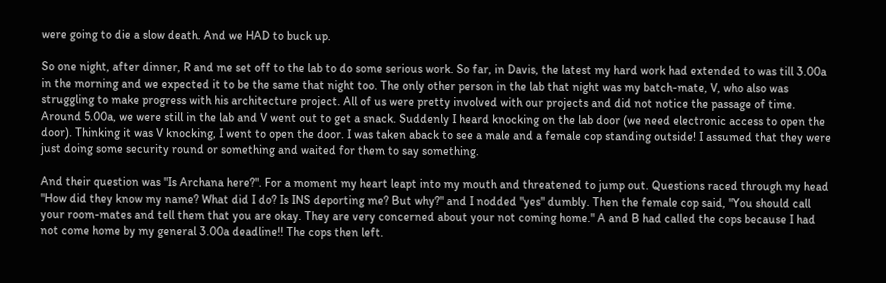were going to die a slow death. And we HAD to buck up.

So one night, after dinner, R and me set off to the lab to do some serious work. So far, in Davis, the latest my hard work had extended to was till 3.00a in the morning and we expected it to be the same that night too. The only other person in the lab that night was my batch-mate, V, who also was struggling to make progress with his architecture project. All of us were pretty involved with our projects and did not notice the passage of time. Around 5.00a, we were still in the lab and V went out to get a snack. Suddenly I heard knocking on the lab door (we need electronic access to open the door). Thinking it was V knocking, I went to open the door. I was taken aback to see a male and a female cop standing outside! I assumed that they were just doing some security round or something and waited for them to say something.

And their question was "Is Archana here?". For a moment my heart leapt into my mouth and threatened to jump out. Questions raced through my head "How did they know my name? What did I do? Is INS deporting me? But why?" and I nodded "yes" dumbly. Then the female cop said, "You should call your room-mates and tell them that you are okay. They are very concerned about your not coming home." A and B had called the cops because I had not come home by my general 3.00a deadline!! The cops then left.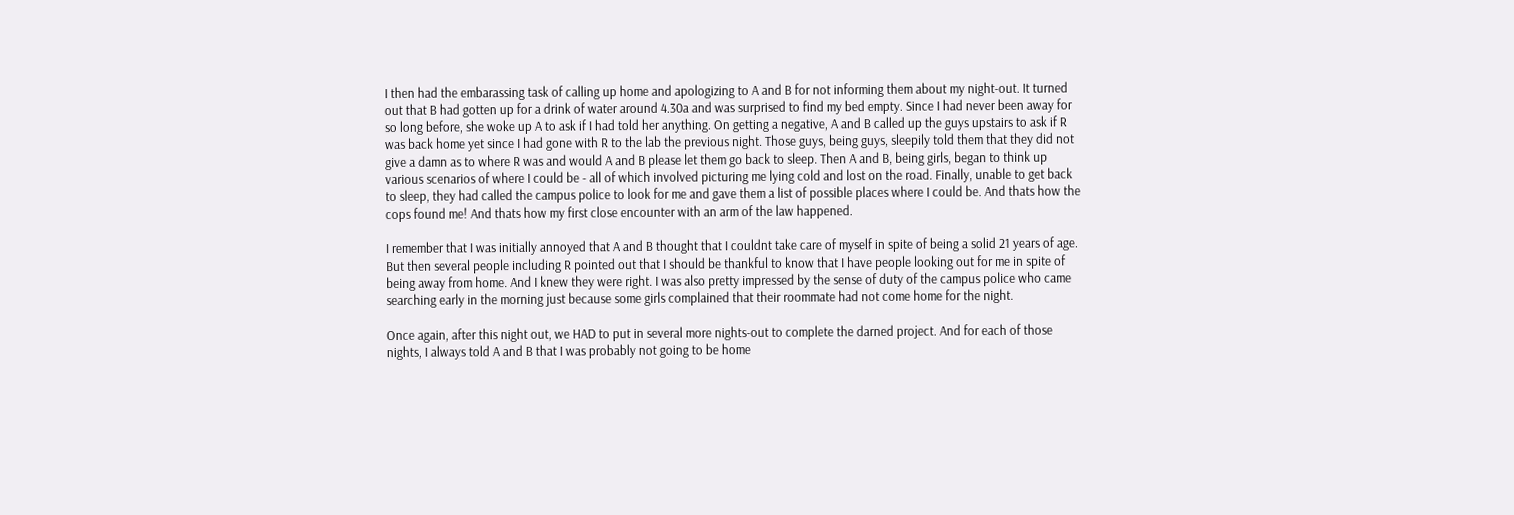I then had the embarassing task of calling up home and apologizing to A and B for not informing them about my night-out. It turned out that B had gotten up for a drink of water around 4.30a and was surprised to find my bed empty. Since I had never been away for so long before, she woke up A to ask if I had told her anything. On getting a negative, A and B called up the guys upstairs to ask if R was back home yet since I had gone with R to the lab the previous night. Those guys, being guys, sleepily told them that they did not give a damn as to where R was and would A and B please let them go back to sleep. Then A and B, being girls, began to think up various scenarios of where I could be - all of which involved picturing me lying cold and lost on the road. Finally, unable to get back to sleep, they had called the campus police to look for me and gave them a list of possible places where I could be. And thats how the cops found me! And thats how my first close encounter with an arm of the law happened.

I remember that I was initially annoyed that A and B thought that I couldnt take care of myself in spite of being a solid 21 years of age. But then several people including R pointed out that I should be thankful to know that I have people looking out for me in spite of being away from home. And I knew they were right. I was also pretty impressed by the sense of duty of the campus police who came searching early in the morning just because some girls complained that their roommate had not come home for the night.

Once again, after this night out, we HAD to put in several more nights-out to complete the darned project. And for each of those nights, I always told A and B that I was probably not going to be home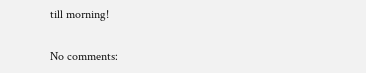till morning!

No comments: